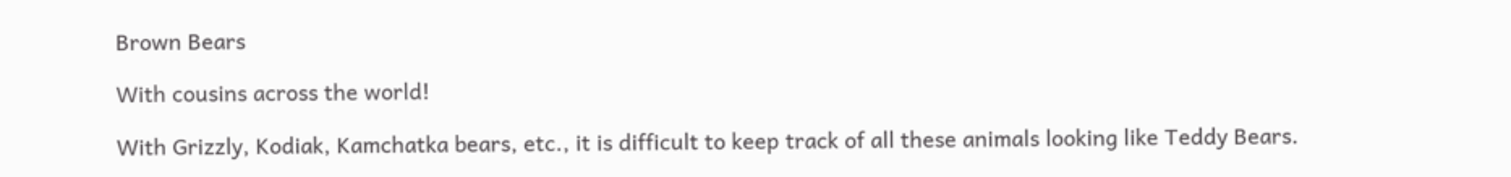Brown Bears

With cousins across the world!

With Grizzly, Kodiak, Kamchatka bears, etc., it is difficult to keep track of all these animals looking like Teddy Bears.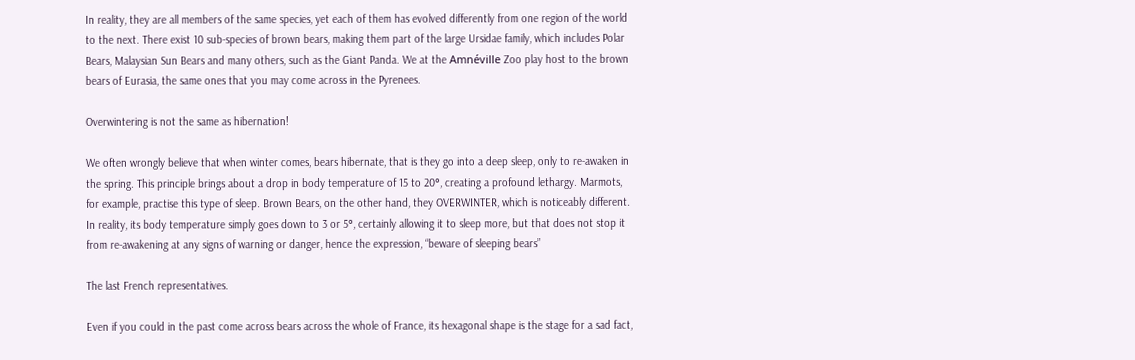In reality, they are all members of the same species, yet each of them has evolved differently from one region of the world to the next. There exist 10 sub-species of brown bears, making them part of the large Ursidae family, which includes Polar Bears, Malaysian Sun Bears and many others, such as the Giant Panda. We at the Amnéville Zoo play host to the brown bears of Eurasia, the same ones that you may come across in the Pyrenees.

Overwintering is not the same as hibernation!

We often wrongly believe that when winter comes, bears hibernate, that is they go into a deep sleep, only to re-awaken in the spring. This principle brings about a drop in body temperature of 15 to 20°, creating a profound lethargy. Marmots, for example, practise this type of sleep. Brown Bears, on the other hand, they OVERWINTER, which is noticeably different. In reality, its body temperature simply goes down to 3 or 5°, certainly allowing it to sleep more, but that does not stop it from re-awakening at any signs of warning or danger, hence the expression, “beware of sleeping bears”

The last French representatives.

Even if you could in the past come across bears across the whole of France, its hexagonal shape is the stage for a sad fact,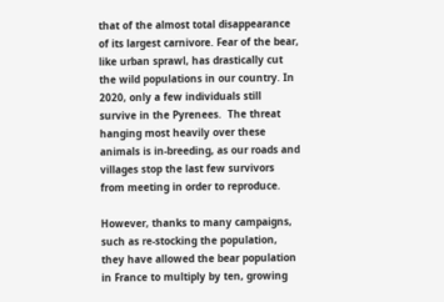that of the almost total disappearance of its largest carnivore. Fear of the bear, like urban sprawl, has drastically cut the wild populations in our country. In 2020, only a few individuals still survive in the Pyrenees.  The threat hanging most heavily over these animals is in-breeding, as our roads and villages stop the last few survivors from meeting in order to reproduce.

However, thanks to many campaigns, such as re-stocking the population, they have allowed the bear population in France to multiply by ten, growing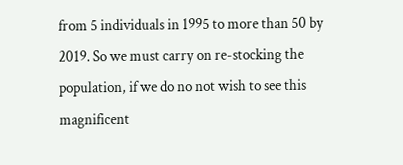from 5 individuals in 1995 to more than 50 by 2019. So we must carry on re-stocking the population, if we do no not wish to see this magnificent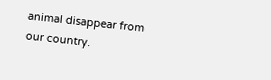animal disappear from our country.